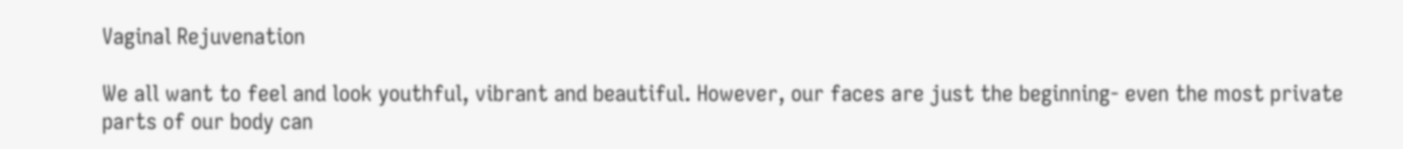Vaginal Rejuvenation

We all want to feel and look youthful, vibrant and beautiful. However, our faces are just the beginning- even the most private parts of our body can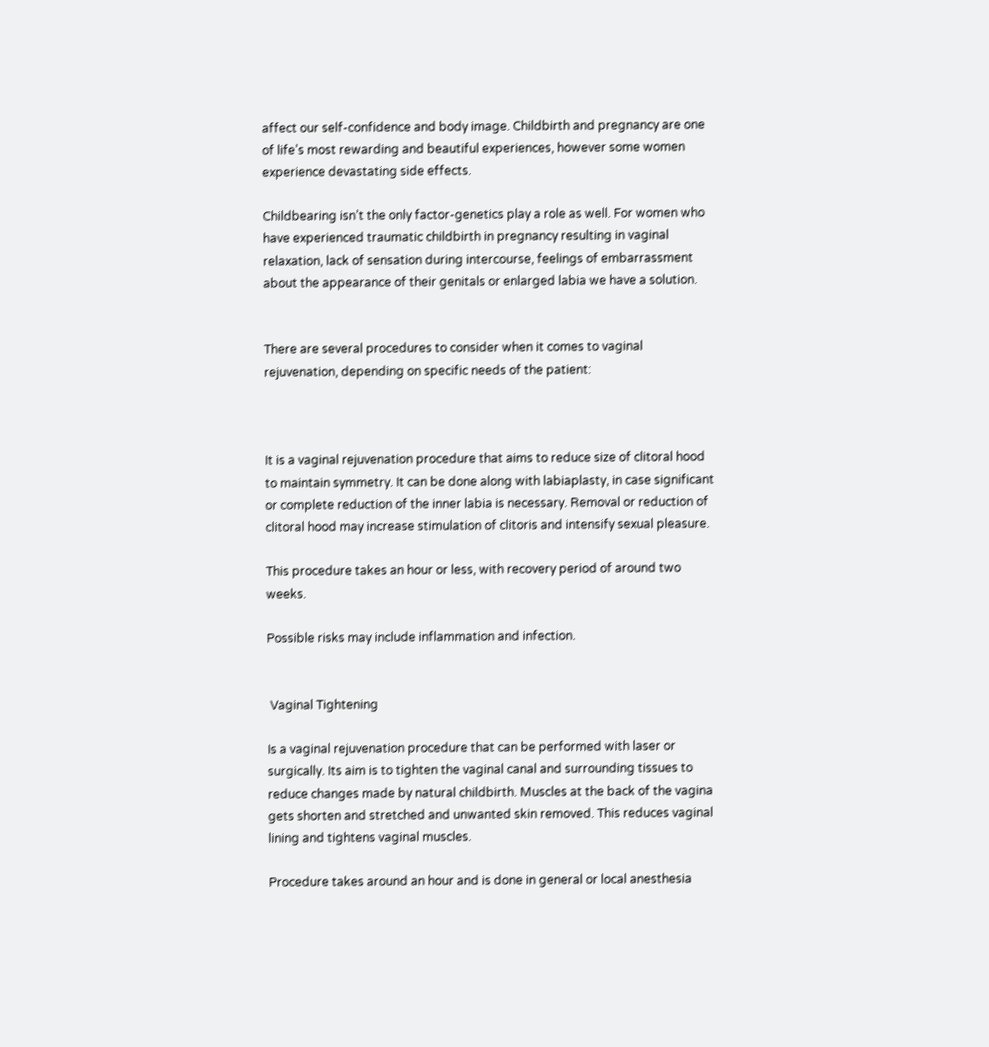affect our self-confidence and body image. Childbirth and pregnancy are one of life’s most rewarding and beautiful experiences, however some women experience devastating side effects.

Childbearing isn’t the only factor-genetics play a role as well. For women who have experienced traumatic childbirth in pregnancy resulting in vaginal relaxation, lack of sensation during intercourse, feelings of embarrassment about the appearance of their genitals or enlarged labia we have a solution.


There are several procedures to consider when it comes to vaginal rejuvenation, depending on specific needs of the patient:



It is a vaginal rejuvenation procedure that aims to reduce size of clitoral hood to maintain symmetry. It can be done along with labiaplasty, in case significant or complete reduction of the inner labia is necessary. Removal or reduction of clitoral hood may increase stimulation of clitoris and intensify sexual pleasure.

This procedure takes an hour or less, with recovery period of around two weeks.

Possible risks may include inflammation and infection.


 Vaginal Tightening

Is a vaginal rejuvenation procedure that can be performed with laser or surgically. Its aim is to tighten the vaginal canal and surrounding tissues to reduce changes made by natural childbirth. Muscles at the back of the vagina gets shorten and stretched and unwanted skin removed. This reduces vaginal lining and tightens vaginal muscles.

Procedure takes around an hour and is done in general or local anesthesia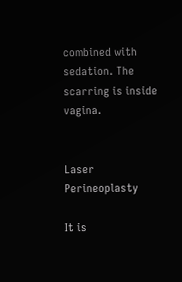combined with sedation. The scarring is inside vagina.


Laser Perineoplasty

It is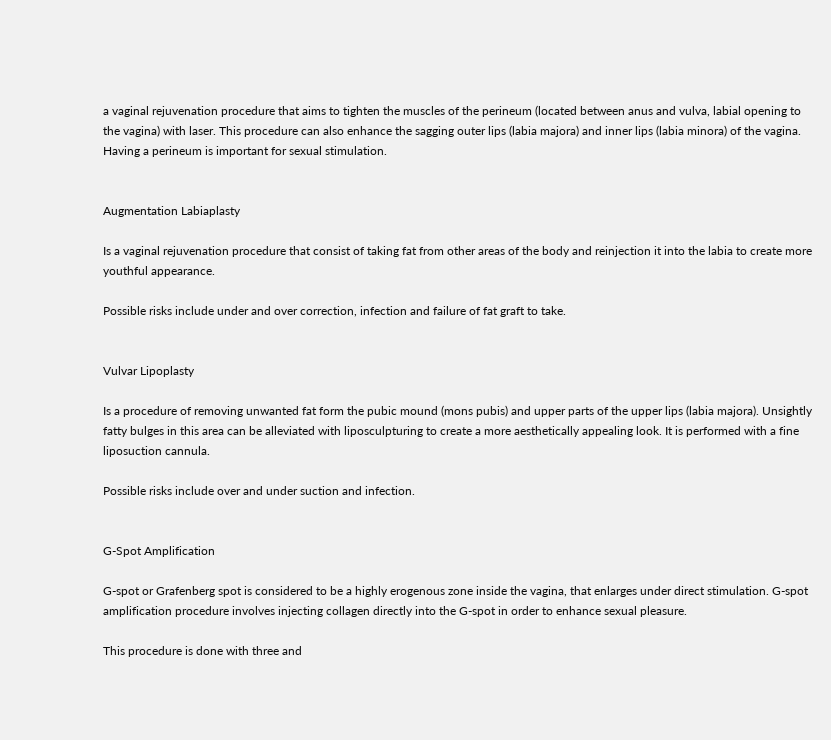a vaginal rejuvenation procedure that aims to tighten the muscles of the perineum (located between anus and vulva, labial opening to the vagina) with laser. This procedure can also enhance the sagging outer lips (labia majora) and inner lips (labia minora) of the vagina. Having a perineum is important for sexual stimulation.


Augmentation Labiaplasty

Is a vaginal rejuvenation procedure that consist of taking fat from other areas of the body and reinjection it into the labia to create more youthful appearance.

Possible risks include under and over correction, infection and failure of fat graft to take.


Vulvar Lipoplasty

Is a procedure of removing unwanted fat form the pubic mound (mons pubis) and upper parts of the upper lips (labia majora). Unsightly fatty bulges in this area can be alleviated with liposculpturing to create a more aesthetically appealing look. It is performed with a fine liposuction cannula.

Possible risks include over and under suction and infection.


G-Spot Amplification

G-spot or Grafenberg spot is considered to be a highly erogenous zone inside the vagina, that enlarges under direct stimulation. G-spot amplification procedure involves injecting collagen directly into the G-spot in order to enhance sexual pleasure.

This procedure is done with three and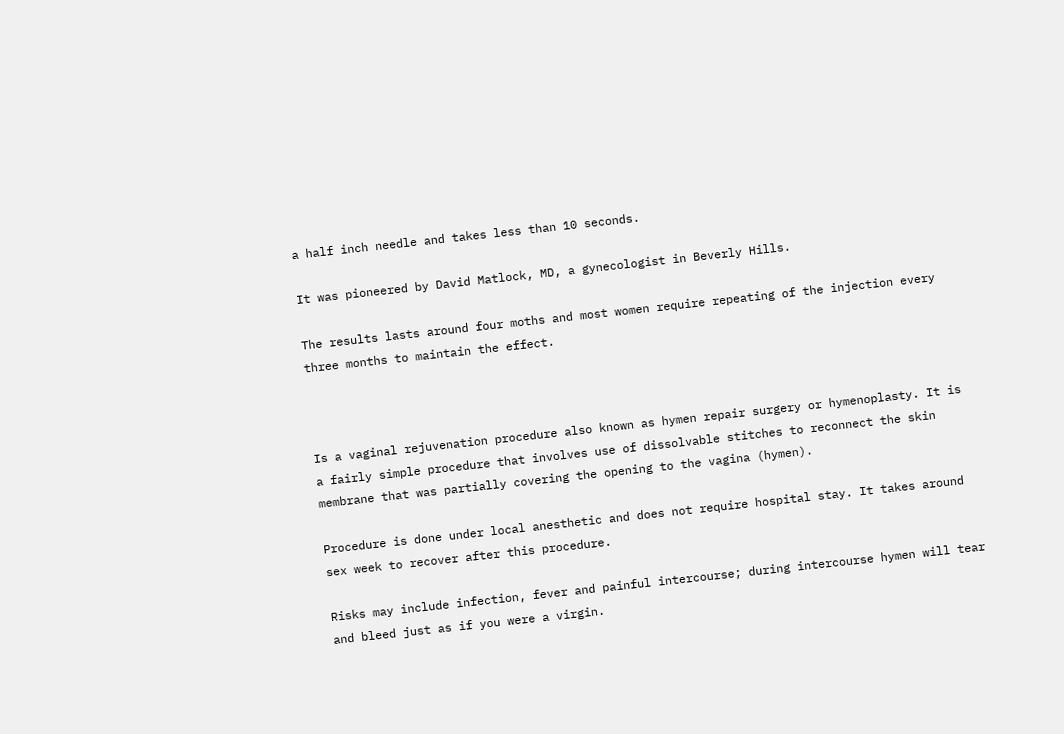a half inch needle and takes less than 10 seconds.

It was pioneered by David Matlock, MD, a gynecologist in Beverly Hills.

The results lasts around four moths and most women require repeating of the injection every three months to maintain the effect.



Is a vaginal rejuvenation procedure also known as hymen repair surgery or hymenoplasty. It is a fairly simple procedure that involves use of dissolvable stitches to reconnect the skin membrane that was partially covering the opening to the vagina (hymen).

Procedure is done under local anesthetic and does not require hospital stay. It takes around sex week to recover after this procedure.

Risks may include infection, fever and painful intercourse; during intercourse hymen will tear and bleed just as if you were a virgin.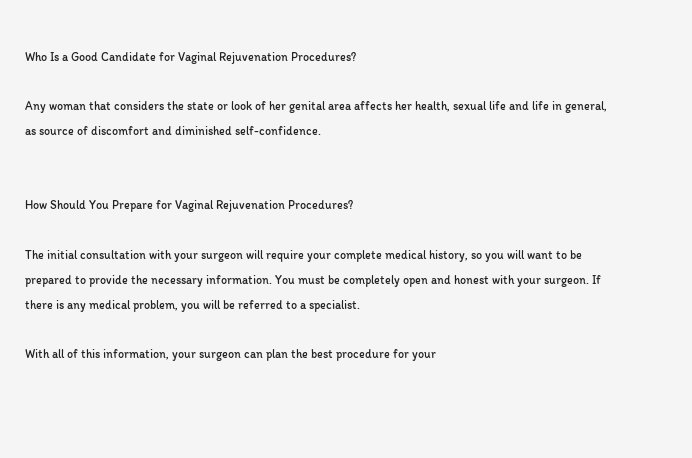Who Is a Good Candidate for Vaginal Rejuvenation Procedures?

Any woman that considers the state or look of her genital area affects her health, sexual life and life in general, as source of discomfort and diminished self-confidence.


How Should You Prepare for Vaginal Rejuvenation Procedures?

The initial consultation with your surgeon will require your complete medical history, so you will want to be prepared to provide the necessary information. You must be completely open and honest with your surgeon. If there is any medical problem, you will be referred to a specialist.

With all of this information, your surgeon can plan the best procedure for your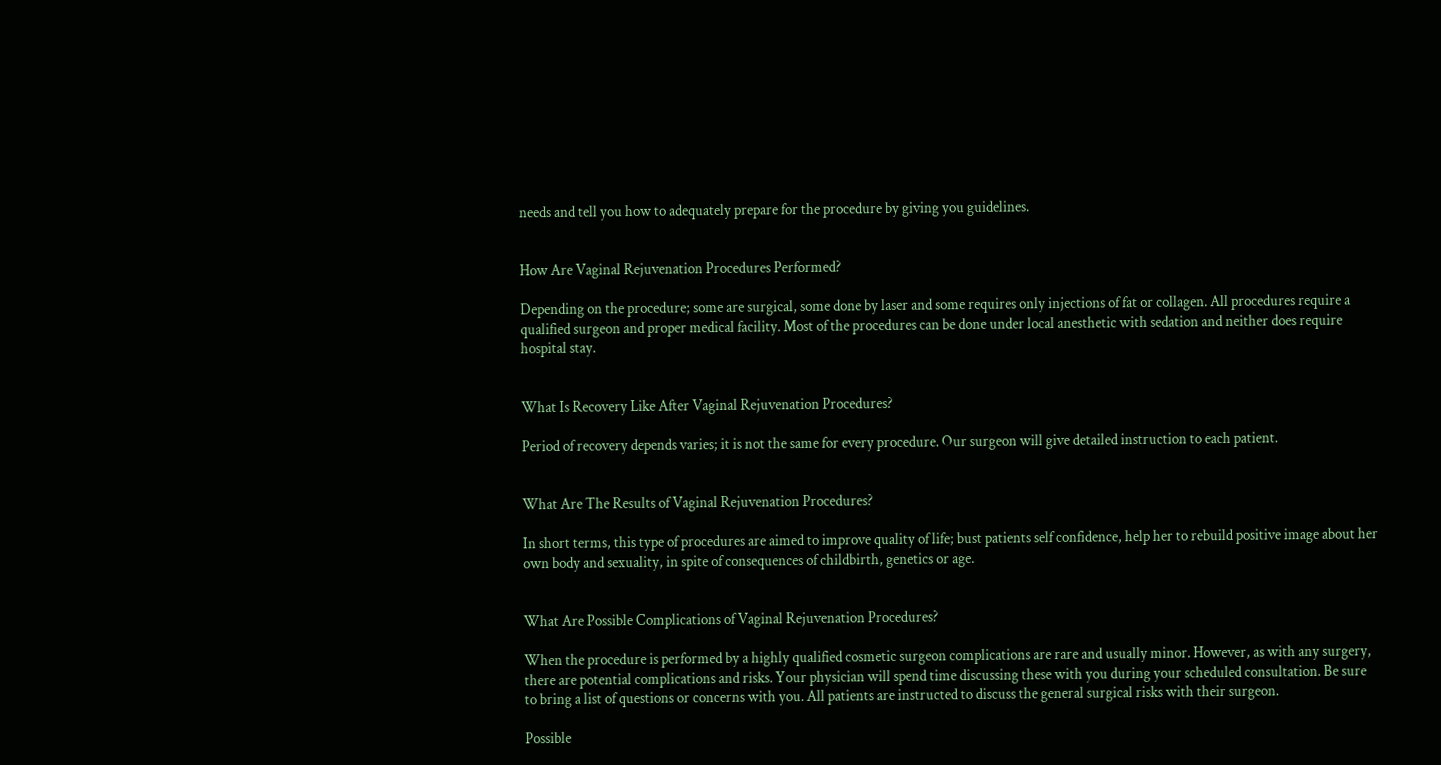needs and tell you how to adequately prepare for the procedure by giving you guidelines.


How Are Vaginal Rejuvenation Procedures Performed?

Depending on the procedure; some are surgical, some done by laser and some requires only injections of fat or collagen. All procedures require a qualified surgeon and proper medical facility. Most of the procedures can be done under local anesthetic with sedation and neither does require hospital stay.


What Is Recovery Like After Vaginal Rejuvenation Procedures?

Period of recovery depends varies; it is not the same for every procedure. Our surgeon will give detailed instruction to each patient.


What Are The Results of Vaginal Rejuvenation Procedures?

In short terms, this type of procedures are aimed to improve quality of life; bust patients self confidence, help her to rebuild positive image about her own body and sexuality, in spite of consequences of childbirth, genetics or age.


What Are Possible Complications of Vaginal Rejuvenation Procedures?

When the procedure is performed by a highly qualified cosmetic surgeon complications are rare and usually minor. However, as with any surgery, there are potential complications and risks. Your physician will spend time discussing these with you during your scheduled consultation. Be sure to bring a list of questions or concerns with you. All patients are instructed to discuss the general surgical risks with their surgeon.

Possible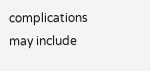complications may include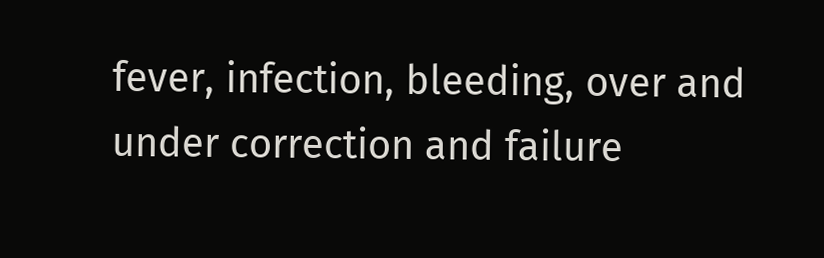fever, infection, bleeding, over and under correction and failure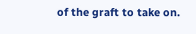of the graft to take on.